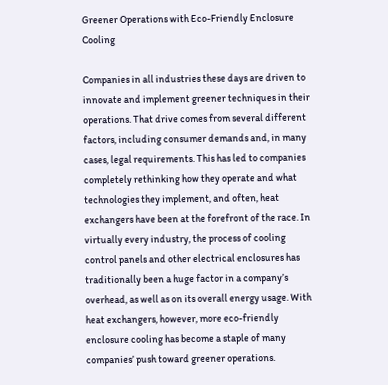Greener Operations with Eco-Friendly Enclosure Cooling

Companies in all industries these days are driven to innovate and implement greener techniques in their operations. That drive comes from several different factors, including consumer demands and, in many cases, legal requirements. This has led to companies completely rethinking how they operate and what technologies they implement, and often, heat exchangers have been at the forefront of the race. In virtually every industry, the process of cooling control panels and other electrical enclosures has traditionally been a huge factor in a company’s overhead, as well as on its overall energy usage. With heat exchangers, however, more eco-friendly enclosure cooling has become a staple of many companies’ push toward greener operations.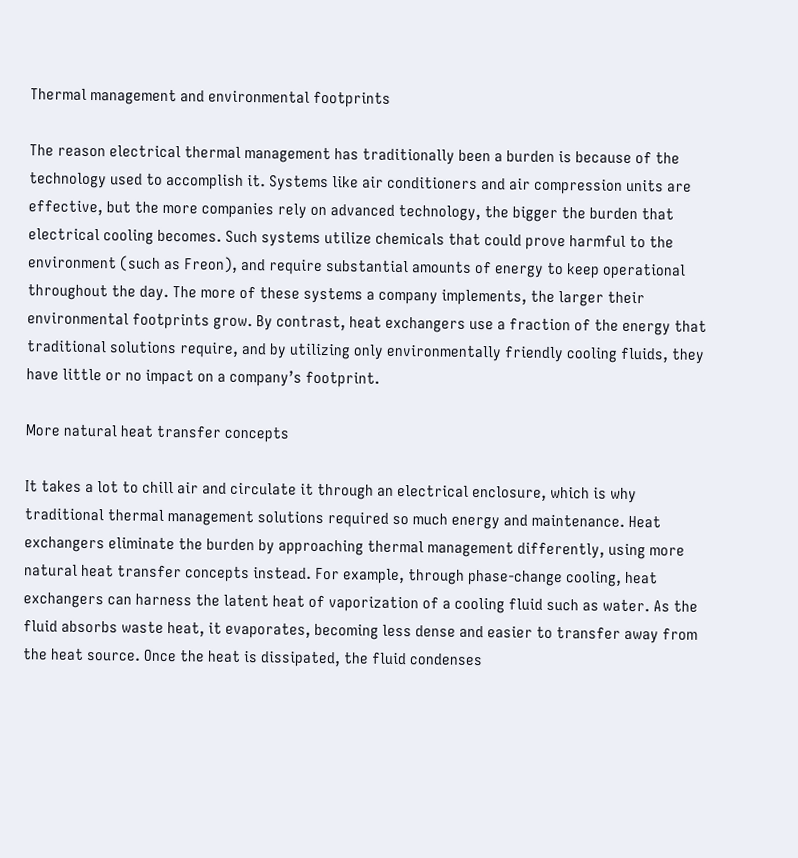Thermal management and environmental footprints

The reason electrical thermal management has traditionally been a burden is because of the technology used to accomplish it. Systems like air conditioners and air compression units are effective, but the more companies rely on advanced technology, the bigger the burden that electrical cooling becomes. Such systems utilize chemicals that could prove harmful to the environment (such as Freon), and require substantial amounts of energy to keep operational throughout the day. The more of these systems a company implements, the larger their environmental footprints grow. By contrast, heat exchangers use a fraction of the energy that traditional solutions require, and by utilizing only environmentally friendly cooling fluids, they have little or no impact on a company’s footprint.

More natural heat transfer concepts

It takes a lot to chill air and circulate it through an electrical enclosure, which is why traditional thermal management solutions required so much energy and maintenance. Heat exchangers eliminate the burden by approaching thermal management differently, using more natural heat transfer concepts instead. For example, through phase-change cooling, heat exchangers can harness the latent heat of vaporization of a cooling fluid such as water. As the fluid absorbs waste heat, it evaporates, becoming less dense and easier to transfer away from the heat source. Once the heat is dissipated, the fluid condenses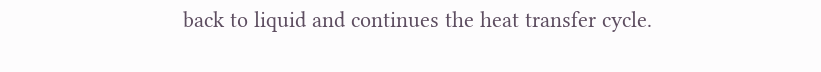back to liquid and continues the heat transfer cycle.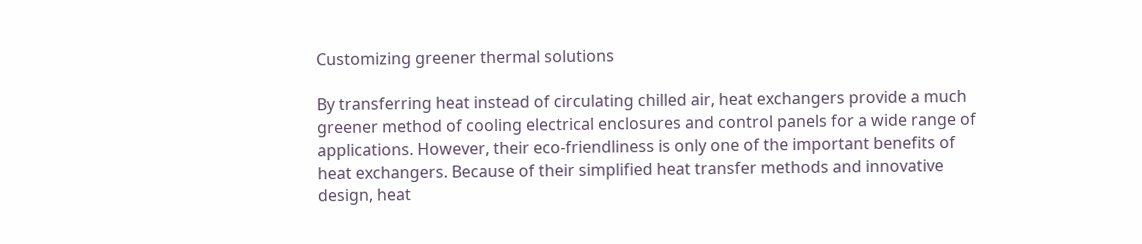Customizing greener thermal solutions

By transferring heat instead of circulating chilled air, heat exchangers provide a much greener method of cooling electrical enclosures and control panels for a wide range of applications. However, their eco-friendliness is only one of the important benefits of heat exchangers. Because of their simplified heat transfer methods and innovative design, heat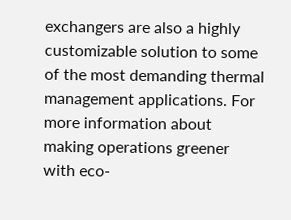exchangers are also a highly customizable solution to some of the most demanding thermal management applications. For more information about making operations greener with eco-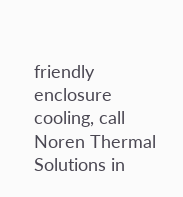friendly enclosure cooling, call Noren Thermal Solutions in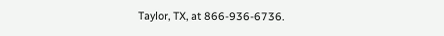Taylor, TX, at 866-936-6736.